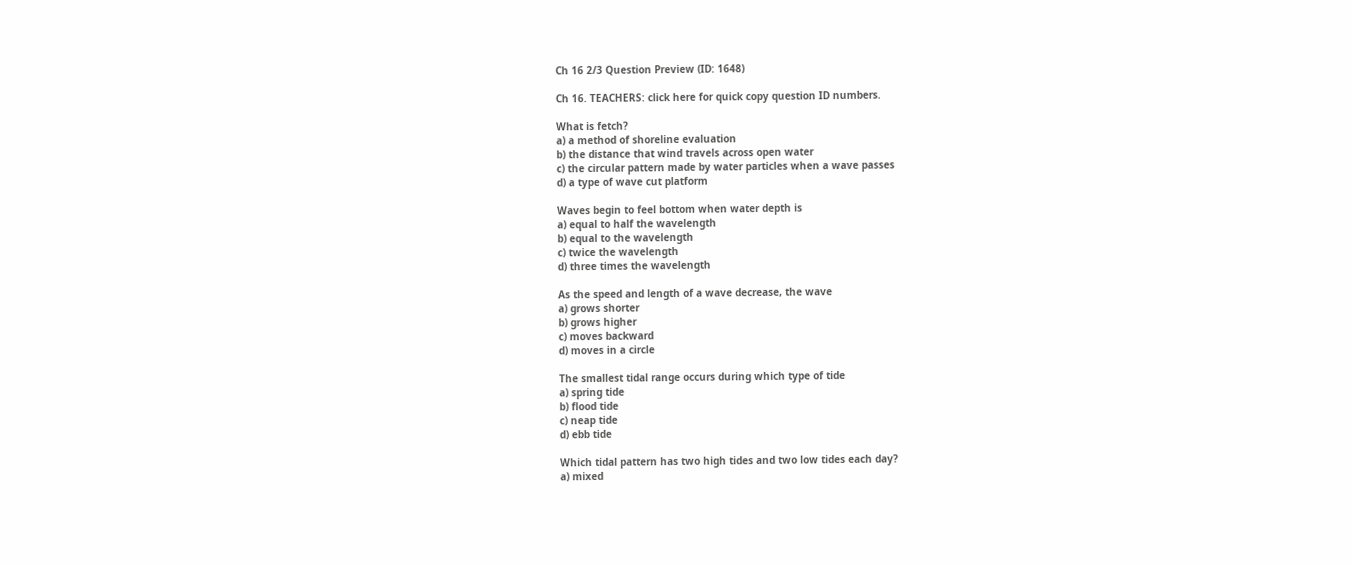Ch 16 2/3 Question Preview (ID: 1648)

Ch 16. TEACHERS: click here for quick copy question ID numbers.

What is fetch?
a) a method of shoreline evaluation
b) the distance that wind travels across open water
c) the circular pattern made by water particles when a wave passes
d) a type of wave cut platform

Waves begin to feel bottom when water depth is
a) equal to half the wavelength
b) equal to the wavelength
c) twice the wavelength
d) three times the wavelength

As the speed and length of a wave decrease, the wave
a) grows shorter
b) grows higher
c) moves backward
d) moves in a circle

The smallest tidal range occurs during which type of tide
a) spring tide
b) flood tide
c) neap tide
d) ebb tide

Which tidal pattern has two high tides and two low tides each day?
a) mixed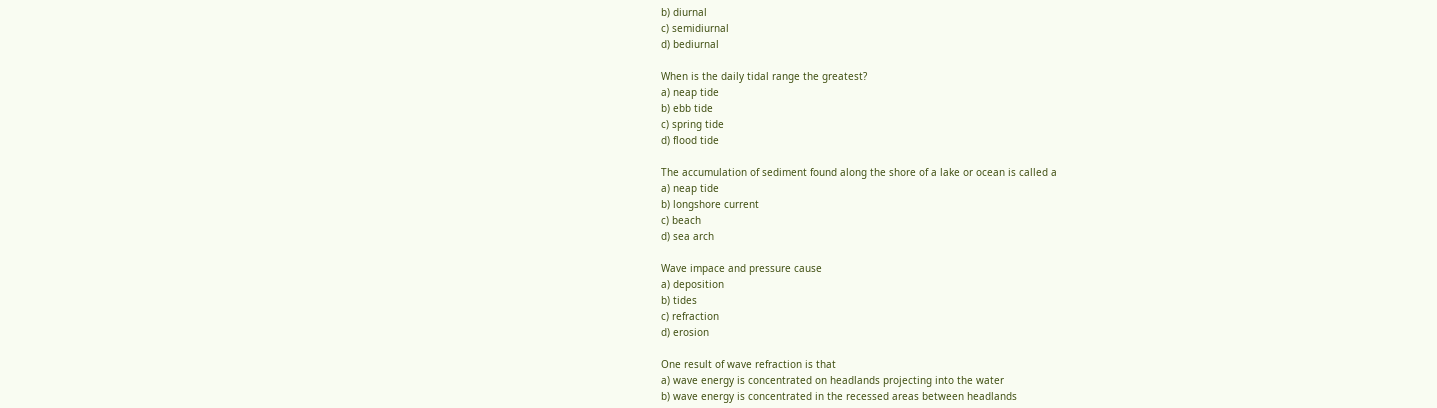b) diurnal
c) semidiurnal
d) bediurnal

When is the daily tidal range the greatest?
a) neap tide
b) ebb tide
c) spring tide
d) flood tide

The accumulation of sediment found along the shore of a lake or ocean is called a
a) neap tide
b) longshore current
c) beach
d) sea arch

Wave impace and pressure cause
a) deposition
b) tides
c) refraction
d) erosion

One result of wave refraction is that
a) wave energy is concentrated on headlands projecting into the water
b) wave energy is concentrated in the recessed areas between headlands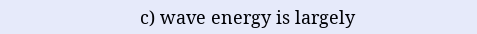c) wave energy is largely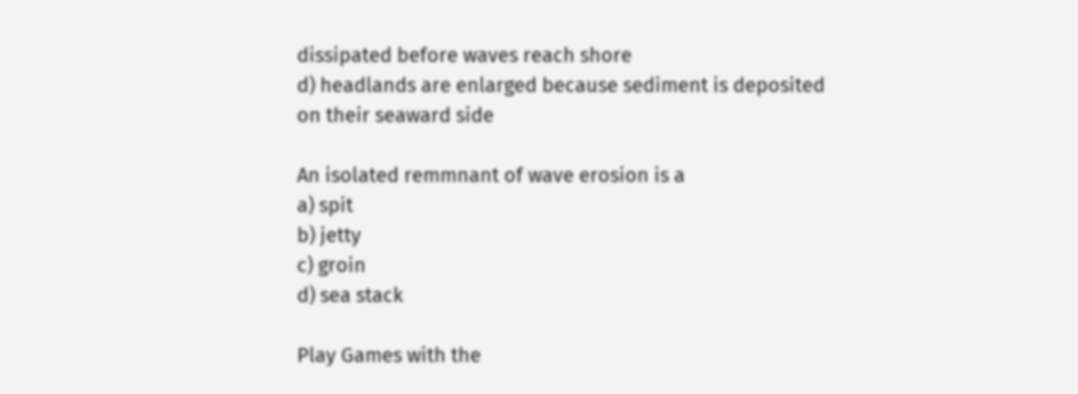dissipated before waves reach shore
d) headlands are enlarged because sediment is deposited on their seaward side

An isolated remmnant of wave erosion is a
a) spit
b) jetty
c) groin
d) sea stack

Play Games with the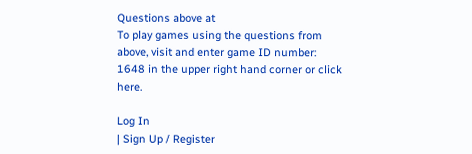Questions above at
To play games using the questions from above, visit and enter game ID number: 1648 in the upper right hand corner or click here.

Log In
| Sign Up / Register